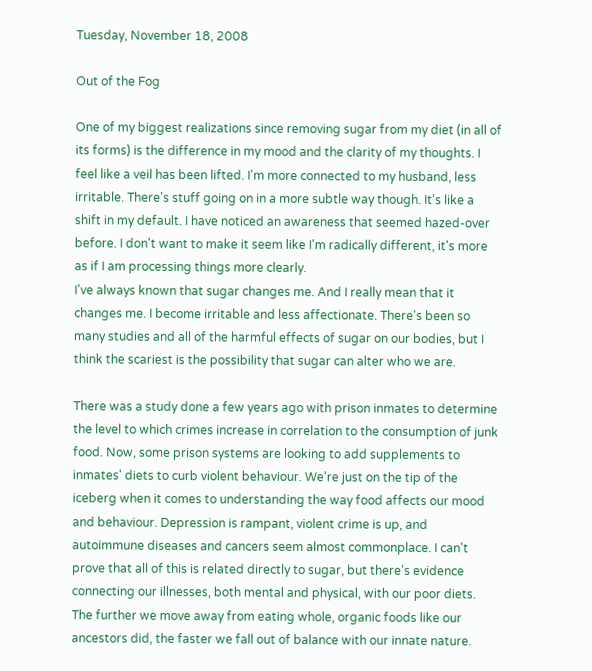Tuesday, November 18, 2008

Out of the Fog

One of my biggest realizations since removing sugar from my diet (in all of its forms) is the difference in my mood and the clarity of my thoughts. I feel like a veil has been lifted. I'm more connected to my husband, less irritable. There's stuff going on in a more subtle way though. It's like a shift in my default. I have noticed an awareness that seemed hazed-over before. I don't want to make it seem like I'm radically different, it's more as if I am processing things more clearly.
I've always known that sugar changes me. And I really mean that it changes me. I become irritable and less affectionate. There's been so many studies and all of the harmful effects of sugar on our bodies, but I think the scariest is the possibility that sugar can alter who we are.

There was a study done a few years ago with prison inmates to determine the level to which crimes increase in correlation to the consumption of junk food. Now, some prison systems are looking to add supplements to inmates' diets to curb violent behaviour. We're just on the tip of the iceberg when it comes to understanding the way food affects our mood and behaviour. Depression is rampant, violent crime is up, and autoimmune diseases and cancers seem almost commonplace. I can't prove that all of this is related directly to sugar, but there's evidence connecting our illnesses, both mental and physical, with our poor diets. The further we move away from eating whole, organic foods like our ancestors did, the faster we fall out of balance with our innate nature.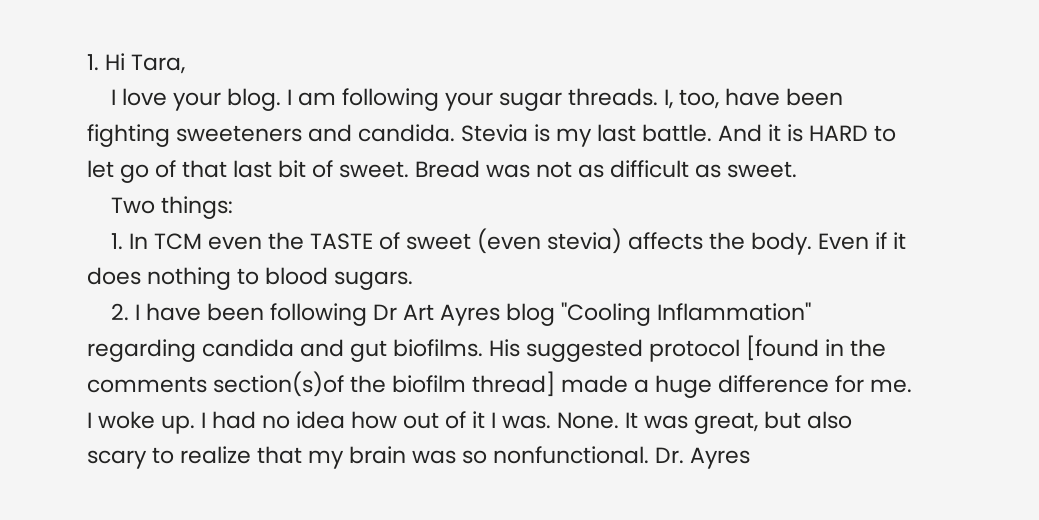1. Hi Tara,
    I love your blog. I am following your sugar threads. I, too, have been fighting sweeteners and candida. Stevia is my last battle. And it is HARD to let go of that last bit of sweet. Bread was not as difficult as sweet.
    Two things:
    1. In TCM even the TASTE of sweet (even stevia) affects the body. Even if it does nothing to blood sugars.
    2. I have been following Dr Art Ayres blog "Cooling Inflammation" regarding candida and gut biofilms. His suggested protocol [found in the comments section(s)of the biofilm thread] made a huge difference for me. I woke up. I had no idea how out of it I was. None. It was great, but also scary to realize that my brain was so nonfunctional. Dr. Ayres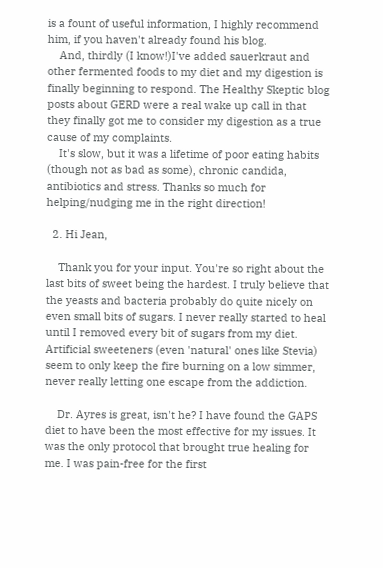is a fount of useful information, I highly recommend him, if you haven't already found his blog.
    And, thirdly (I know!)I've added sauerkraut and other fermented foods to my diet and my digestion is finally beginning to respond. The Healthy Skeptic blog posts about GERD were a real wake up call in that they finally got me to consider my digestion as a true cause of my complaints.
    It's slow, but it was a lifetime of poor eating habits (though not as bad as some), chronic candida, antibiotics and stress. Thanks so much for helping/nudging me in the right direction!

  2. Hi Jean,

    Thank you for your input. You're so right about the last bits of sweet being the hardest. I truly believe that the yeasts and bacteria probably do quite nicely on even small bits of sugars. I never really started to heal until I removed every bit of sugars from my diet. Artificial sweeteners (even 'natural' ones like Stevia) seem to only keep the fire burning on a low simmer, never really letting one escape from the addiction.

    Dr. Ayres is great, isn't he? I have found the GAPS diet to have been the most effective for my issues. It was the only protocol that brought true healing for me. I was pain-free for the first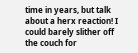time in years, but talk about a herx reaction! I could barely slither off the couch for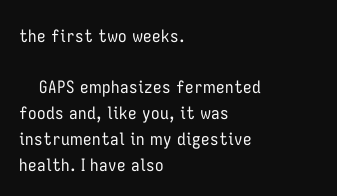the first two weeks.

    GAPS emphasizes fermented foods and, like you, it was instrumental in my digestive health. I have also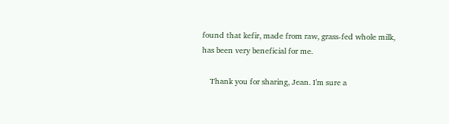found that kefir, made from raw, grass-fed whole milk, has been very beneficial for me.

    Thank you for sharing, Jean. I'm sure a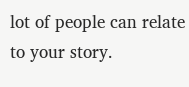lot of people can relate to your story.